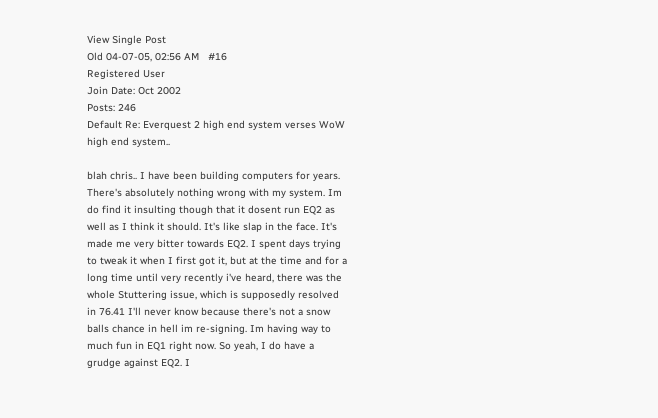View Single Post
Old 04-07-05, 02:56 AM   #16
Registered User
Join Date: Oct 2002
Posts: 246
Default Re: Everquest 2 high end system verses WoW high end system..

blah chris.. I have been building computers for years. There's absolutely nothing wrong with my system. Im do find it insulting though that it dosent run EQ2 as well as I think it should. It's like slap in the face. It's made me very bitter towards EQ2. I spent days trying to tweak it when I first got it, but at the time and for a long time until very recently i've heard, there was the whole Stuttering issue, which is supposedly resolved in 76.41 I'll never know because there's not a snow balls chance in hell im re-signing. Im having way to much fun in EQ1 right now. So yeah, I do have a grudge against EQ2. I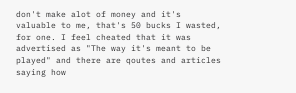don't make alot of money and it's valuable to me, that's 50 bucks I wasted, for one. I feel cheated that it was advertised as "The way it's meant to be played" and there are qoutes and articles saying how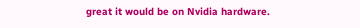great it would be on Nvidia hardware.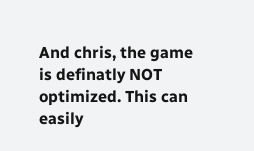And chris, the game is definatly NOT optimized. This can easily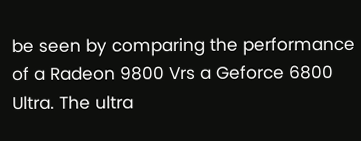be seen by comparing the performance of a Radeon 9800 Vrs a Geforce 6800 Ultra. The ultra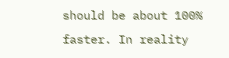should be about 100% faster. In reality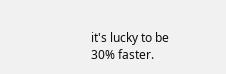it's lucky to be 30% faster.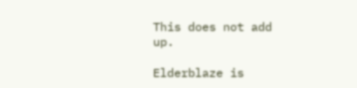This does not add up.

Elderblaze is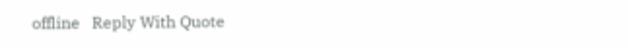offline   Reply With Quote